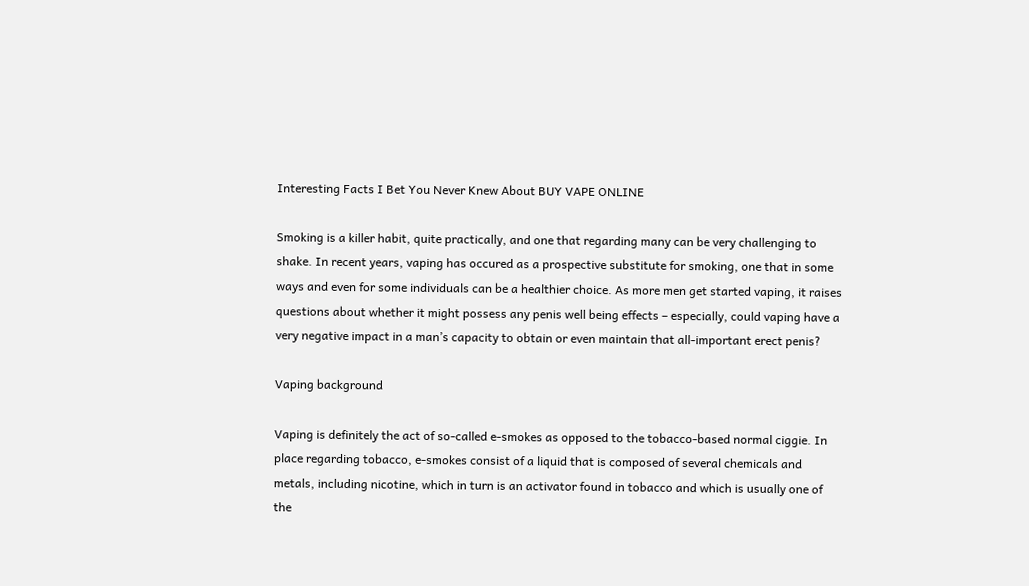Interesting Facts I Bet You Never Knew About BUY VAPE ONLINE

Smoking is a killer habit, quite practically, and one that regarding many can be very challenging to shake. In recent years, vaping has occured as a prospective substitute for smoking, one that in some ways and even for some individuals can be a healthier choice. As more men get started vaping, it raises questions about whether it might possess any penis well being effects – especially, could vaping have a very negative impact in a man’s capacity to obtain or even maintain that all-important erect penis?

Vaping background

Vaping is definitely the act of so-called e-smokes as opposed to the tobacco-based normal ciggie. In place regarding tobacco, e-smokes consist of a liquid that is composed of several chemicals and metals, including nicotine, which in turn is an activator found in tobacco and which is usually one of the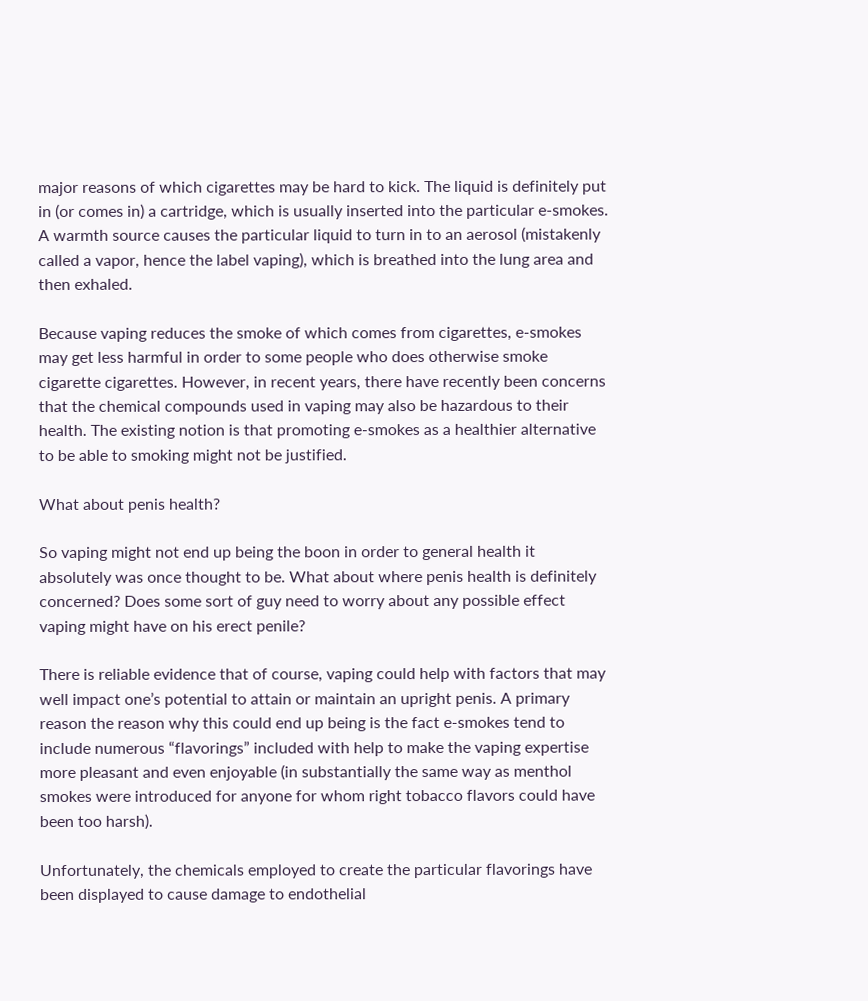major reasons of which cigarettes may be hard to kick. The liquid is definitely put in (or comes in) a cartridge, which is usually inserted into the particular e-smokes. A warmth source causes the particular liquid to turn in to an aerosol (mistakenly called a vapor, hence the label vaping), which is breathed into the lung area and then exhaled.

Because vaping reduces the smoke of which comes from cigarettes, e-smokes may get less harmful in order to some people who does otherwise smoke cigarette cigarettes. However, in recent years, there have recently been concerns that the chemical compounds used in vaping may also be hazardous to their health. The existing notion is that promoting e-smokes as a healthier alternative to be able to smoking might not be justified.

What about penis health?

So vaping might not end up being the boon in order to general health it absolutely was once thought to be. What about where penis health is definitely concerned? Does some sort of guy need to worry about any possible effect vaping might have on his erect penile?

There is reliable evidence that of course, vaping could help with factors that may well impact one’s potential to attain or maintain an upright penis. A primary reason the reason why this could end up being is the fact e-smokes tend to include numerous “flavorings” included with help to make the vaping expertise more pleasant and even enjoyable (in substantially the same way as menthol smokes were introduced for anyone for whom right tobacco flavors could have been too harsh).

Unfortunately, the chemicals employed to create the particular flavorings have been displayed to cause damage to endothelial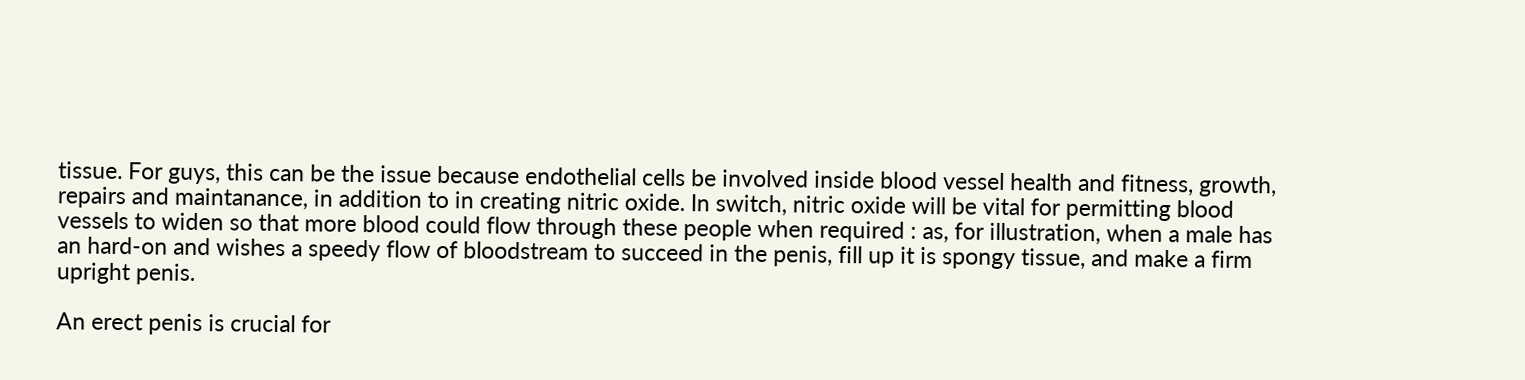tissue. For guys, this can be the issue because endothelial cells be involved inside blood vessel health and fitness, growth, repairs and maintanance, in addition to in creating nitric oxide. In switch, nitric oxide will be vital for permitting blood vessels to widen so that more blood could flow through these people when required : as, for illustration, when a male has an hard-on and wishes a speedy flow of bloodstream to succeed in the penis, fill up it is spongy tissue, and make a firm upright penis.

An erect penis is crucial for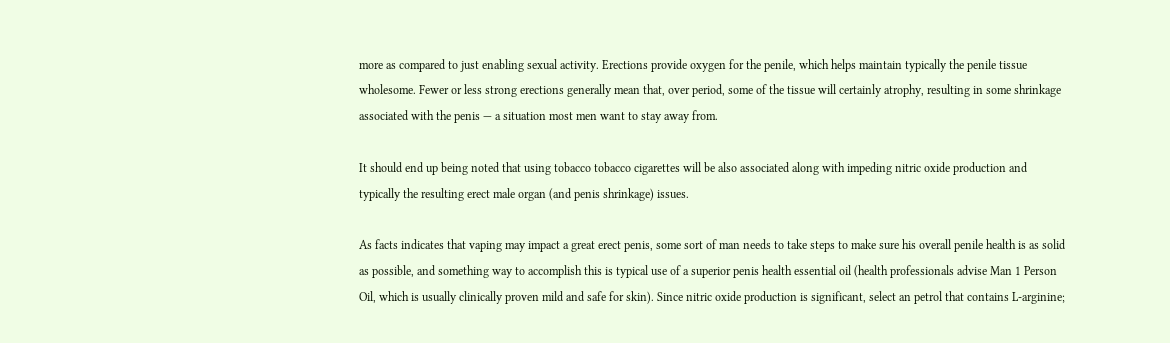more as compared to just enabling sexual activity. Erections provide oxygen for the penile, which helps maintain typically the penile tissue wholesome. Fewer or less strong erections generally mean that, over period, some of the tissue will certainly atrophy, resulting in some shrinkage associated with the penis — a situation most men want to stay away from.

It should end up being noted that using tobacco tobacco cigarettes will be also associated along with impeding nitric oxide production and typically the resulting erect male organ (and penis shrinkage) issues.

As facts indicates that vaping may impact a great erect penis, some sort of man needs to take steps to make sure his overall penile health is as solid as possible, and something way to accomplish this is typical use of a superior penis health essential oil (health professionals advise Man 1 Person Oil, which is usually clinically proven mild and safe for skin). Since nitric oxide production is significant, select an petrol that contains L-arginine;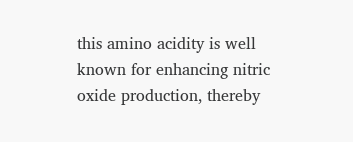this amino acidity is well known for enhancing nitric oxide production, thereby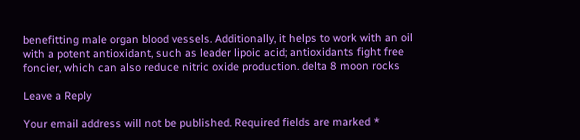benefitting male organ blood vessels. Additionally, it helps to work with an oil with a potent antioxidant, such as leader lipoic acid; antioxidants fight free foncier, which can also reduce nitric oxide production. delta 8 moon rocks

Leave a Reply

Your email address will not be published. Required fields are marked *